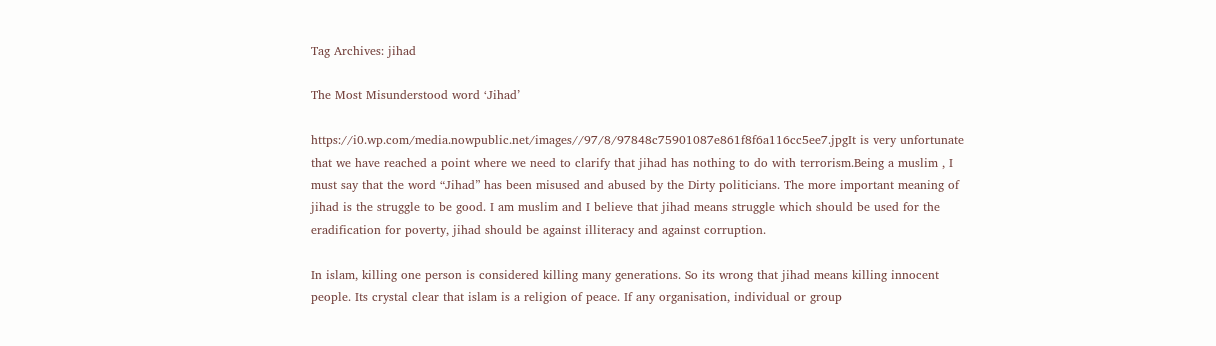Tag Archives: jihad

The Most Misunderstood word ‘Jihad’

https://i0.wp.com/media.nowpublic.net/images//97/8/97848c75901087e861f8f6a116cc5ee7.jpgIt is very unfortunate that we have reached a point where we need to clarify that jihad has nothing to do with terrorism.Being a muslim , I must say that the word “Jihad” has been misused and abused by the Dirty politicians. The more important meaning of jihad is the struggle to be good. I am muslim and I believe that jihad means struggle which should be used for the eradification for poverty, jihad should be against illiteracy and against corruption.

In islam, killing one person is considered killing many generations. So its wrong that jihad means killing innocent people. Its crystal clear that islam is a religion of peace. If any organisation, individual or group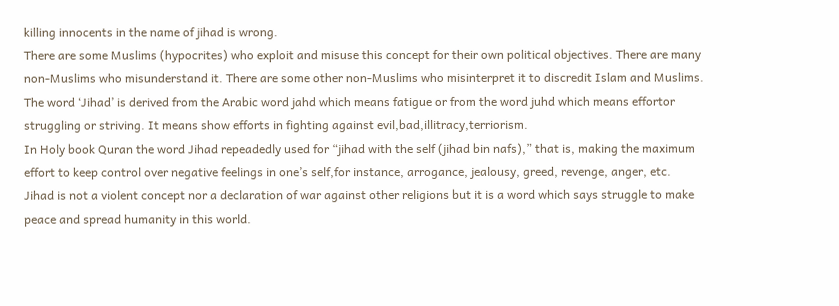killing innocents in the name of jihad is wrong.
There are some Muslims (hypocrites) who exploit and misuse this concept for their own political objectives. There are many non-Muslims who misunderstand it. There are some other non-Muslims who misinterpret it to discredit Islam and Muslims.
The word ‘Jihad’ is derived from the Arabic word jahd which means fatigue or from the word juhd which means effortor struggling or striving. It means show efforts in fighting against evil,bad,illitracy,terriorism.
In Holy book Quran the word Jihad repeadedly used for “jihad with the self (jihad bin nafs),” that is, making the maximum effort to keep control over negative feelings in one’s self,for instance, arrogance, jealousy, greed, revenge, anger, etc.
Jihad is not a violent concept nor a declaration of war against other religions but it is a word which says struggle to make peace and spread humanity in this world.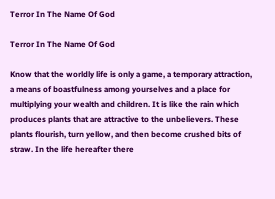Terror In The Name Of God

Terror In The Name Of God

Know that the worldly life is only a game, a temporary attraction, a means of boastfulness among yourselves and a place for multiplying your wealth and children. It is like the rain which produces plants that are attractive to the unbelievers. These plants flourish, turn yellow, and then become crushed bits of straw. In the life hereafter there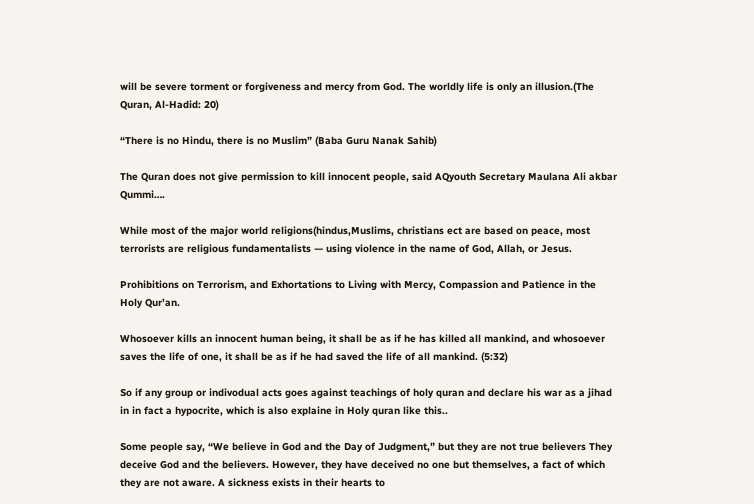will be severe torment or forgiveness and mercy from God. The worldly life is only an illusion.(The Quran, Al-Hadid: 20)

“There is no Hindu, there is no Muslim” (Baba Guru Nanak Sahib)

The Quran does not give permission to kill innocent people, said AQyouth Secretary Maulana Ali akbar Qummi….

While most of the major world religions(hindus,Muslims, christians ect are based on peace, most terrorists are religious fundamentalists — using violence in the name of God, Allah, or Jesus.

Prohibitions on Terrorism, and Exhortations to Living with Mercy, Compassion and Patience in the  Holy Qur’an.

Whosoever kills an innocent human being, it shall be as if he has killed all mankind, and whosoever saves the life of one, it shall be as if he had saved the life of all mankind. (5:32)

So if any group or indivodual acts goes against teachings of holy quran and declare his war as a jihad in in fact a hypocrite, which is also explaine in Holy quran like this..

Some people say, “We believe in God and the Day of Judgment,” but they are not true believers They deceive God and the believers. However, they have deceived no one but themselves, a fact of which they are not aware. A sickness exists in their hearts to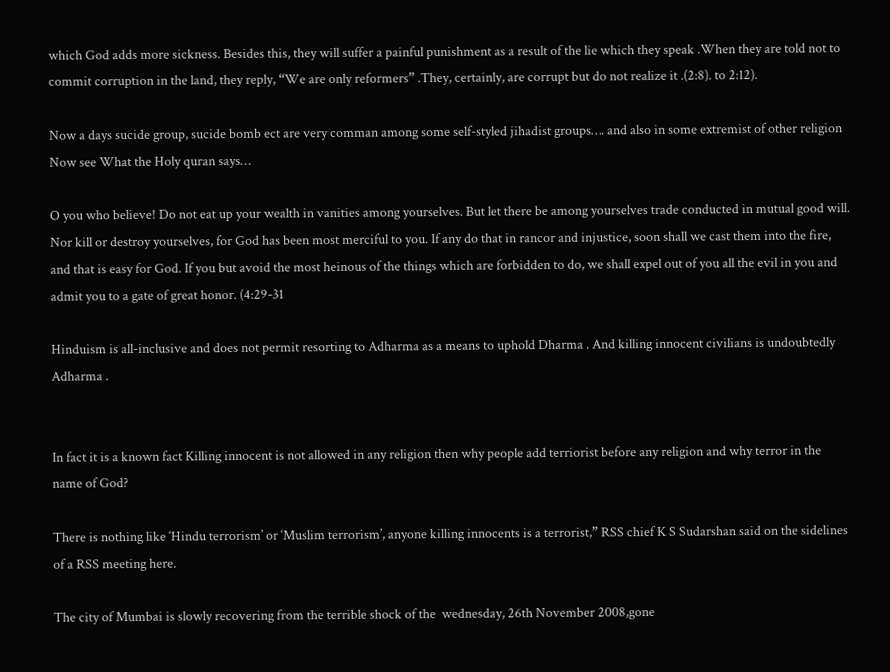which God adds more sickness. Besides this, they will suffer a painful punishment as a result of the lie which they speak .When they are told not to commit corruption in the land, they reply, “We are only reformers” .They, certainly, are corrupt but do not realize it .(2:8). to 2:12).

Now a days sucide group, sucide bomb ect are very comman among some self-styled jihadist groups…. and also in some extremist of other religion Now see What the Holy quran says…

O you who believe! Do not eat up your wealth in vanities among yourselves. But let there be among yourselves trade conducted in mutual good will. Nor kill or destroy yourselves, for God has been most merciful to you. If any do that in rancor and injustice, soon shall we cast them into the fire, and that is easy for God. If you but avoid the most heinous of the things which are forbidden to do, we shall expel out of you all the evil in you and admit you to a gate of great honor. (4:29-31

Hinduism is all-inclusive and does not permit resorting to Adharma as a means to uphold Dharma . And killing innocent civilians is undoubtedly Adharma .


In fact it is a known fact Killing innocent is not allowed in any religion then why people add terriorist before any religion and why terror in the name of God?

There is nothing like ‘Hindu terrorism’ or ‘Muslim terrorism’, anyone killing innocents is a terrorist,” RSS chief K S Sudarshan said on the sidelines of a RSS meeting here.

The city of Mumbai is slowly recovering from the terrible shock of the  wednesday, 26th November 2008,gone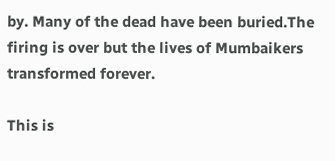by. Many of the dead have been buried.The firing is over but the lives of Mumbaikers transformed forever.

This is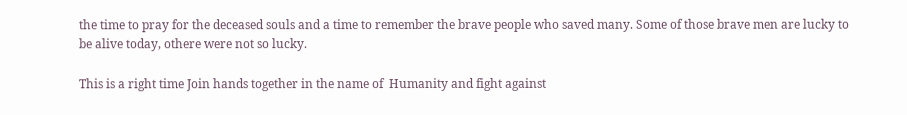the time to pray for the deceased souls and a time to remember the brave people who saved many. Some of those brave men are lucky to be alive today, othere were not so lucky.

This is a right time Join hands together in the name of  Humanity and fight against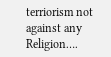terriorism not against any Religion….